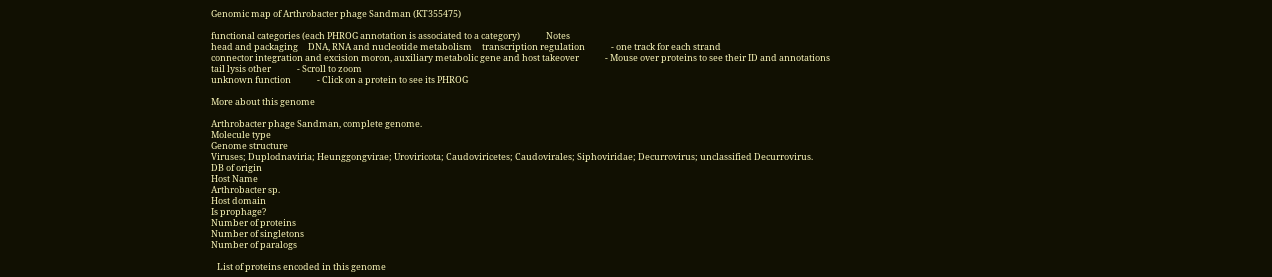Genomic map of Arthrobacter phage Sandman (KT355475)

functional categories (each PHROG annotation is associated to a category)             Notes
head and packaging     DNA, RNA and nucleotide metabolism     transcription regulation             - one track for each strand
connector integration and excision moron, auxiliary metabolic gene and host takeover             - Mouse over proteins to see their ID and annotations
tail lysis other             - Scroll to zoom
unknown function             - Click on a protein to see its PHROG

More about this genome

Arthrobacter phage Sandman, complete genome.
Molecule type
Genome structure
Viruses; Duplodnaviria; Heunggongvirae; Uroviricota; Caudoviricetes; Caudovirales; Siphoviridae; Decurrovirus; unclassified Decurrovirus.
DB of origin
Host Name
Arthrobacter sp.
Host domain
Is prophage?
Number of proteins
Number of singletons
Number of paralogs

   List of proteins encoded in this genome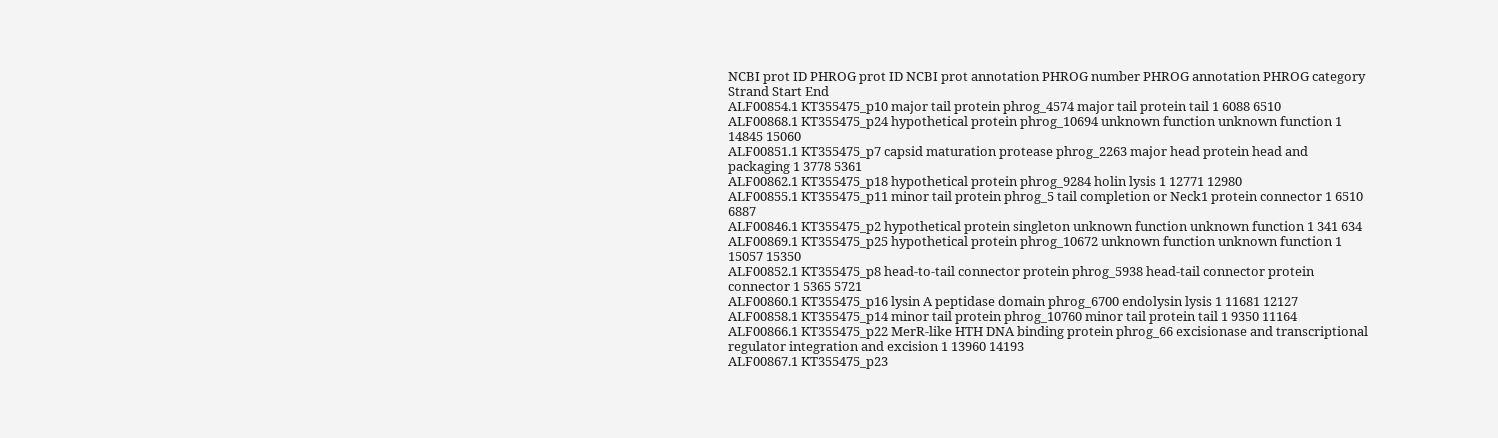NCBI prot ID PHROG prot ID NCBI prot annotation PHROG number PHROG annotation PHROG category Strand Start End
ALF00854.1 KT355475_p10 major tail protein phrog_4574 major tail protein tail 1 6088 6510
ALF00868.1 KT355475_p24 hypothetical protein phrog_10694 unknown function unknown function 1 14845 15060
ALF00851.1 KT355475_p7 capsid maturation protease phrog_2263 major head protein head and packaging 1 3778 5361
ALF00862.1 KT355475_p18 hypothetical protein phrog_9284 holin lysis 1 12771 12980
ALF00855.1 KT355475_p11 minor tail protein phrog_5 tail completion or Neck1 protein connector 1 6510 6887
ALF00846.1 KT355475_p2 hypothetical protein singleton unknown function unknown function 1 341 634
ALF00869.1 KT355475_p25 hypothetical protein phrog_10672 unknown function unknown function 1 15057 15350
ALF00852.1 KT355475_p8 head-to-tail connector protein phrog_5938 head-tail connector protein connector 1 5365 5721
ALF00860.1 KT355475_p16 lysin A peptidase domain phrog_6700 endolysin lysis 1 11681 12127
ALF00858.1 KT355475_p14 minor tail protein phrog_10760 minor tail protein tail 1 9350 11164
ALF00866.1 KT355475_p22 MerR-like HTH DNA binding protein phrog_66 excisionase and transcriptional regulator integration and excision 1 13960 14193
ALF00867.1 KT355475_p23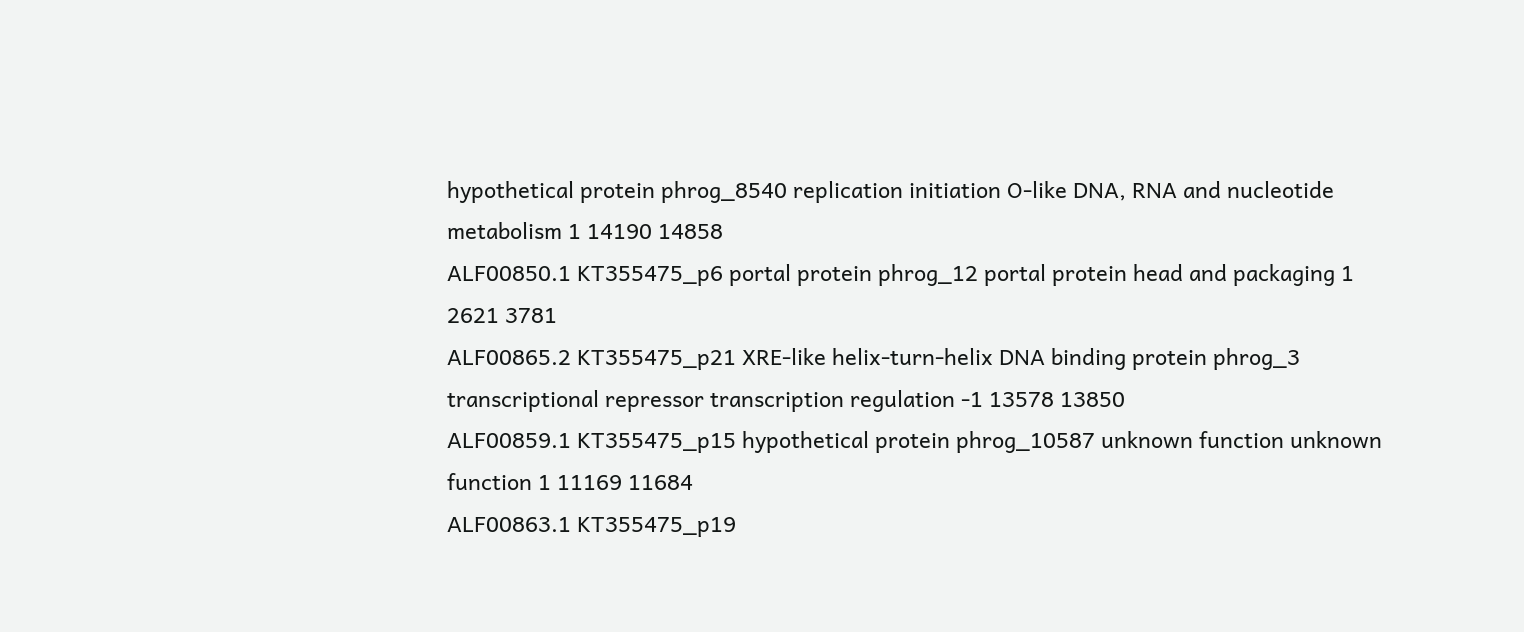hypothetical protein phrog_8540 replication initiation O-like DNA, RNA and nucleotide metabolism 1 14190 14858
ALF00850.1 KT355475_p6 portal protein phrog_12 portal protein head and packaging 1 2621 3781
ALF00865.2 KT355475_p21 XRE-like helix-turn-helix DNA binding protein phrog_3 transcriptional repressor transcription regulation -1 13578 13850
ALF00859.1 KT355475_p15 hypothetical protein phrog_10587 unknown function unknown function 1 11169 11684
ALF00863.1 KT355475_p19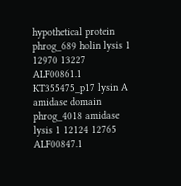hypothetical protein phrog_689 holin lysis 1 12970 13227
ALF00861.1 KT355475_p17 lysin A amidase domain phrog_4018 amidase lysis 1 12124 12765
ALF00847.1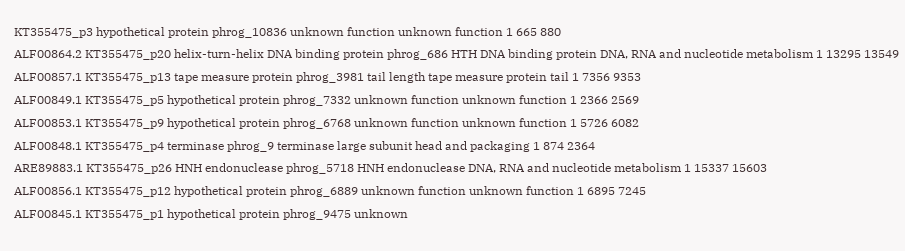KT355475_p3 hypothetical protein phrog_10836 unknown function unknown function 1 665 880
ALF00864.2 KT355475_p20 helix-turn-helix DNA binding protein phrog_686 HTH DNA binding protein DNA, RNA and nucleotide metabolism 1 13295 13549
ALF00857.1 KT355475_p13 tape measure protein phrog_3981 tail length tape measure protein tail 1 7356 9353
ALF00849.1 KT355475_p5 hypothetical protein phrog_7332 unknown function unknown function 1 2366 2569
ALF00853.1 KT355475_p9 hypothetical protein phrog_6768 unknown function unknown function 1 5726 6082
ALF00848.1 KT355475_p4 terminase phrog_9 terminase large subunit head and packaging 1 874 2364
ARE89883.1 KT355475_p26 HNH endonuclease phrog_5718 HNH endonuclease DNA, RNA and nucleotide metabolism 1 15337 15603
ALF00856.1 KT355475_p12 hypothetical protein phrog_6889 unknown function unknown function 1 6895 7245
ALF00845.1 KT355475_p1 hypothetical protein phrog_9475 unknown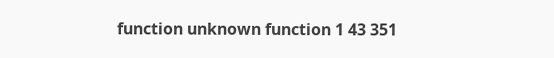function unknown function 1 43 351